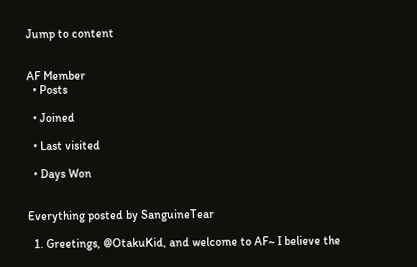Jump to content


AF Member
  • Posts

  • Joined

  • Last visited

  • Days Won


Everything posted by SanguineTear

  1. Greetings, @OtakuKid, and welcome to AF~ I believe the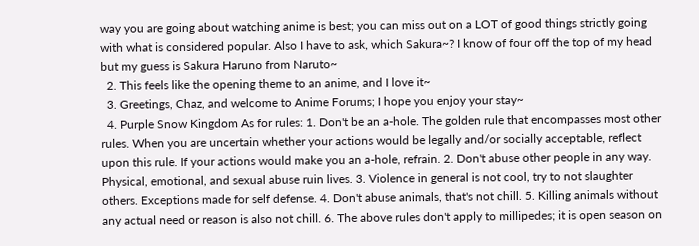way you are going about watching anime is best; you can miss out on a LOT of good things strictly going with what is considered popular. Also I have to ask, which Sakura~? I know of four off the top of my head but my guess is Sakura Haruno from Naruto~
  2. This feels like the opening theme to an anime, and I love it~
  3. Greetings, Chaz, and welcome to Anime Forums; I hope you enjoy your stay~
  4. Purple Snow Kingdom As for rules: 1. Don't be an a-hole. The golden rule that encompasses most other rules. When you are uncertain whether your actions would be legally and/or socially acceptable, reflect upon this rule. If your actions would make you an a-hole, refrain. 2. Don't abuse other people in any way. Physical, emotional, and sexual abuse ruin lives. 3. Violence in general is not cool, try to not slaughter others. Exceptions made for self defense. 4. Don't abuse animals, that's not chill. 5. Killing animals without any actual need or reason is also not chill. 6. The above rules don't apply to millipedes; it is open season on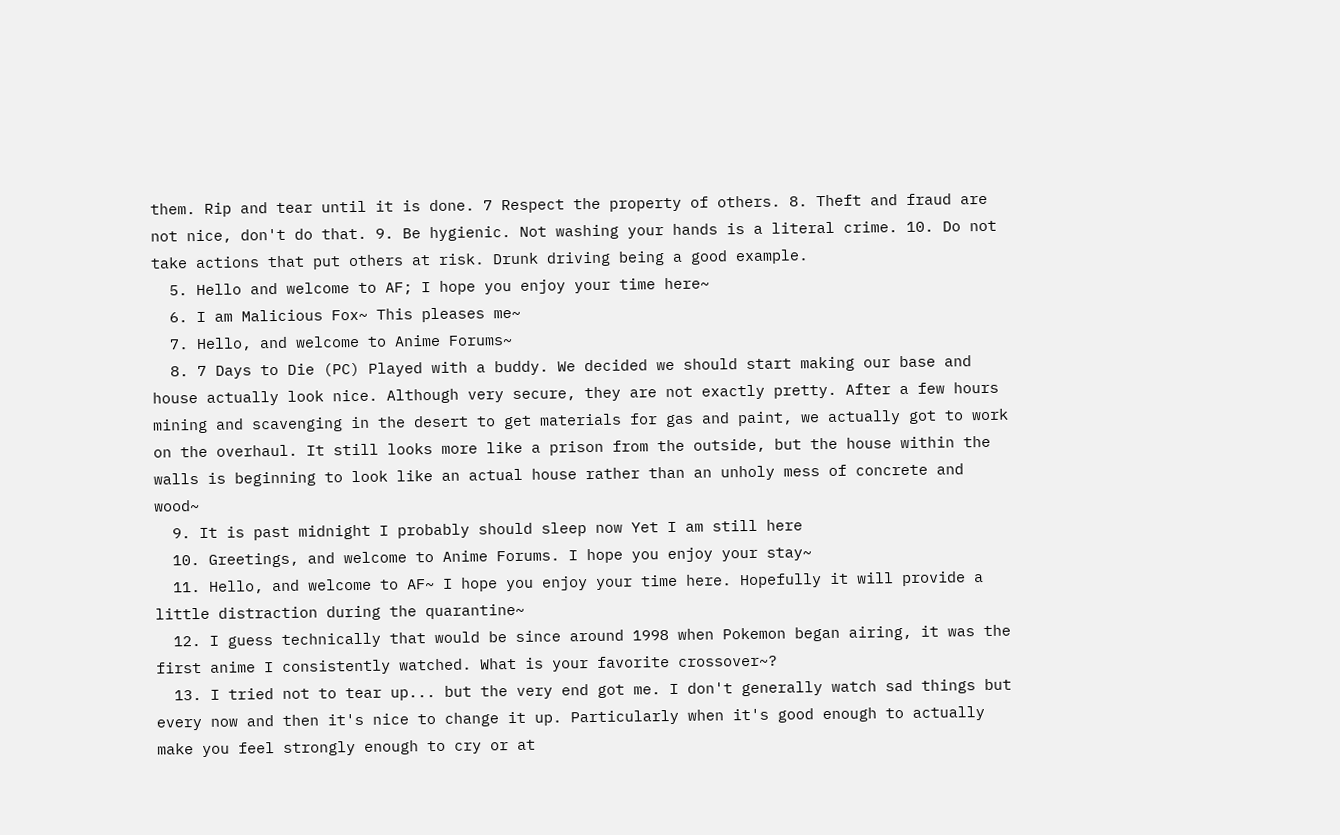them. Rip and tear until it is done. 7 Respect the property of others. 8. Theft and fraud are not nice, don't do that. 9. Be hygienic. Not washing your hands is a literal crime. 10. Do not take actions that put others at risk. Drunk driving being a good example.
  5. Hello and welcome to AF; I hope you enjoy your time here~
  6. I am Malicious Fox~ This pleases me~
  7. Hello, and welcome to Anime Forums~
  8. 7 Days to Die (PC) Played with a buddy. We decided we should start making our base and house actually look nice. Although very secure, they are not exactly pretty. After a few hours mining and scavenging in the desert to get materials for gas and paint, we actually got to work on the overhaul. It still looks more like a prison from the outside, but the house within the walls is beginning to look like an actual house rather than an unholy mess of concrete and wood~
  9. It is past midnight I probably should sleep now Yet I am still here
  10. Greetings, and welcome to Anime Forums. I hope you enjoy your stay~
  11. Hello, and welcome to AF~ I hope you enjoy your time here. Hopefully it will provide a little distraction during the quarantine~
  12. I guess technically that would be since around 1998 when Pokemon began airing, it was the first anime I consistently watched. What is your favorite crossover~?
  13. I tried not to tear up... but the very end got me. I don't generally watch sad things but every now and then it's nice to change it up. Particularly when it's good enough to actually make you feel strongly enough to cry or at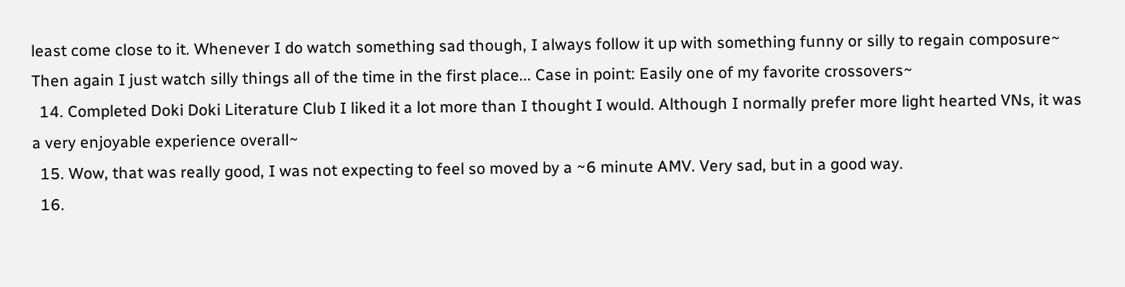least come close to it. Whenever I do watch something sad though, I always follow it up with something funny or silly to regain composure~ Then again I just watch silly things all of the time in the first place... Case in point: Easily one of my favorite crossovers~
  14. Completed Doki Doki Literature Club I liked it a lot more than I thought I would. Although I normally prefer more light hearted VNs, it was a very enjoyable experience overall~
  15. Wow, that was really good, I was not expecting to feel so moved by a ~6 minute AMV. Very sad, but in a good way.
  16.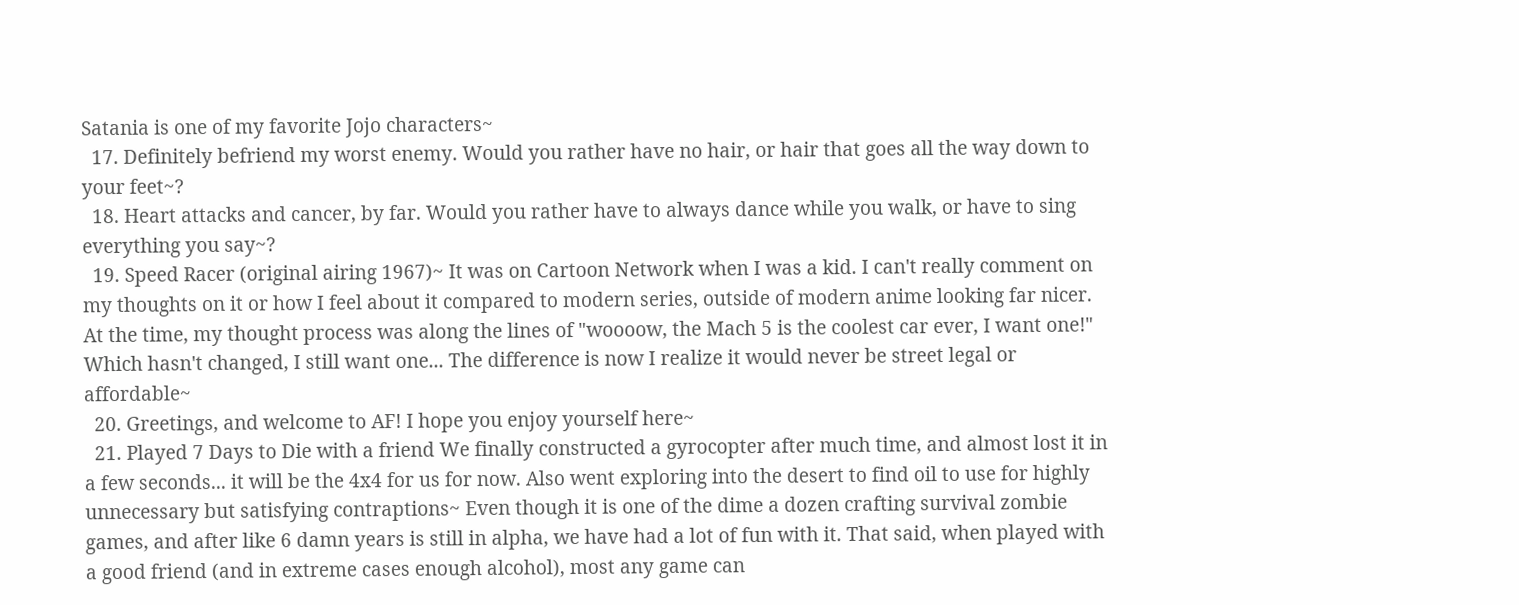Satania is one of my favorite Jojo characters~
  17. Definitely befriend my worst enemy. Would you rather have no hair, or hair that goes all the way down to your feet~?
  18. Heart attacks and cancer, by far. Would you rather have to always dance while you walk, or have to sing everything you say~?
  19. Speed Racer (original airing 1967)~ It was on Cartoon Network when I was a kid. I can't really comment on my thoughts on it or how I feel about it compared to modern series, outside of modern anime looking far nicer. At the time, my thought process was along the lines of "woooow, the Mach 5 is the coolest car ever, I want one!" Which hasn't changed, I still want one... The difference is now I realize it would never be street legal or affordable~
  20. Greetings, and welcome to AF! I hope you enjoy yourself here~
  21. Played 7 Days to Die with a friend We finally constructed a gyrocopter after much time, and almost lost it in a few seconds... it will be the 4x4 for us for now. Also went exploring into the desert to find oil to use for highly unnecessary but satisfying contraptions~ Even though it is one of the dime a dozen crafting survival zombie games, and after like 6 damn years is still in alpha, we have had a lot of fun with it. That said, when played with a good friend (and in extreme cases enough alcohol), most any game can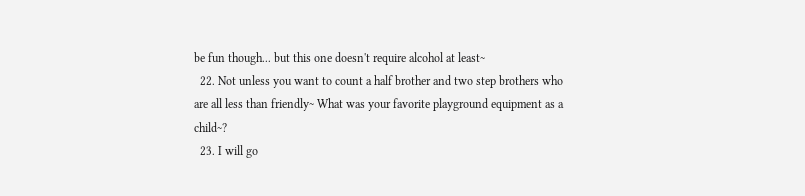be fun though... but this one doesn't require alcohol at least~
  22. Not unless you want to count a half brother and two step brothers who are all less than friendly~ What was your favorite playground equipment as a child~?
  23. I will go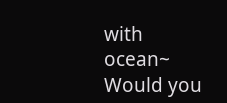with ocean~ Would you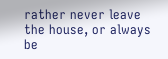rather never leave the house, or always be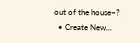out of the house~?
  • Create New...